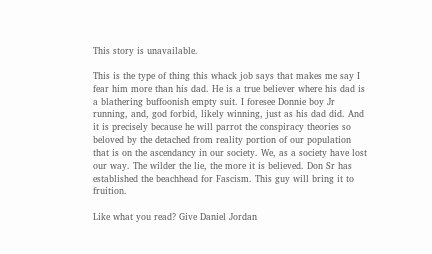This story is unavailable.

This is the type of thing this whack job says that makes me say I fear him more than his dad. He is a true believer where his dad is a blathering buffoonish empty suit. I foresee Donnie boy Jr running, and, god forbid, likely winning, just as his dad did. And it is precisely because he will parrot the conspiracy theories so beloved by the detached from reality portion of our population that is on the ascendancy in our society. We, as a society have lost our way. The wilder the lie, the more it is believed. Don Sr has established the beachhead for Fascism. This guy will bring it to fruition.

Like what you read? Give Daniel Jordan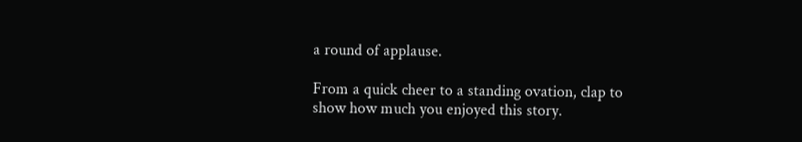a round of applause.

From a quick cheer to a standing ovation, clap to show how much you enjoyed this story.